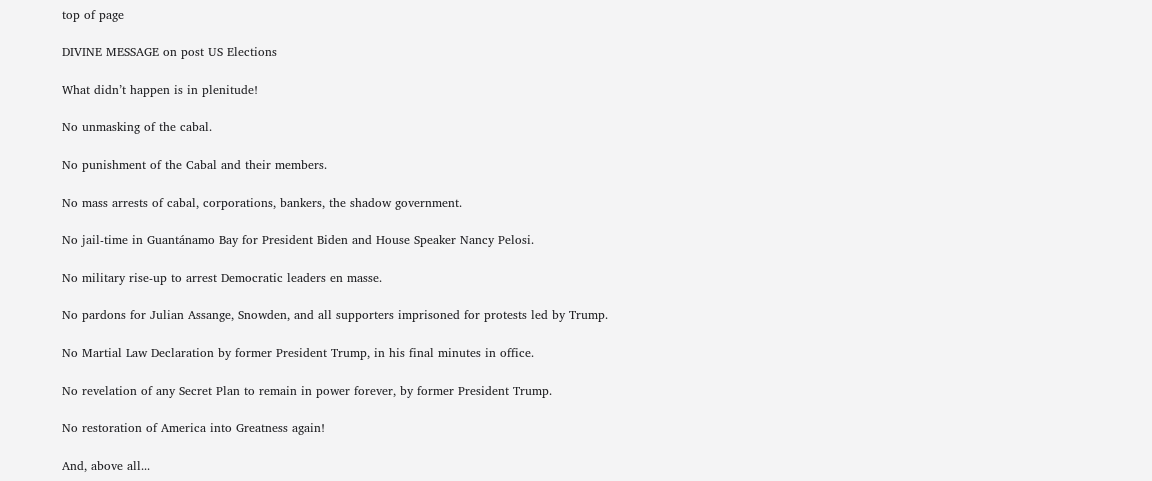top of page

DIVINE MESSAGE on post US Elections

What didn’t happen is in plenitude!

No unmasking of the cabal.

No punishment of the Cabal and their members.

No mass arrests of cabal, corporations, bankers, the shadow government.

No jail-time in Guantánamo Bay for President Biden and House Speaker Nancy Pelosi.

No military rise-up to arrest Democratic leaders en masse.

No pardons for Julian Assange, Snowden, and all supporters imprisoned for protests led by Trump.

No Martial Law Declaration by former President Trump, in his final minutes in office.

No revelation of any Secret Plan to remain in power forever, by former President Trump.

No restoration of America into Greatness again!

And, above all...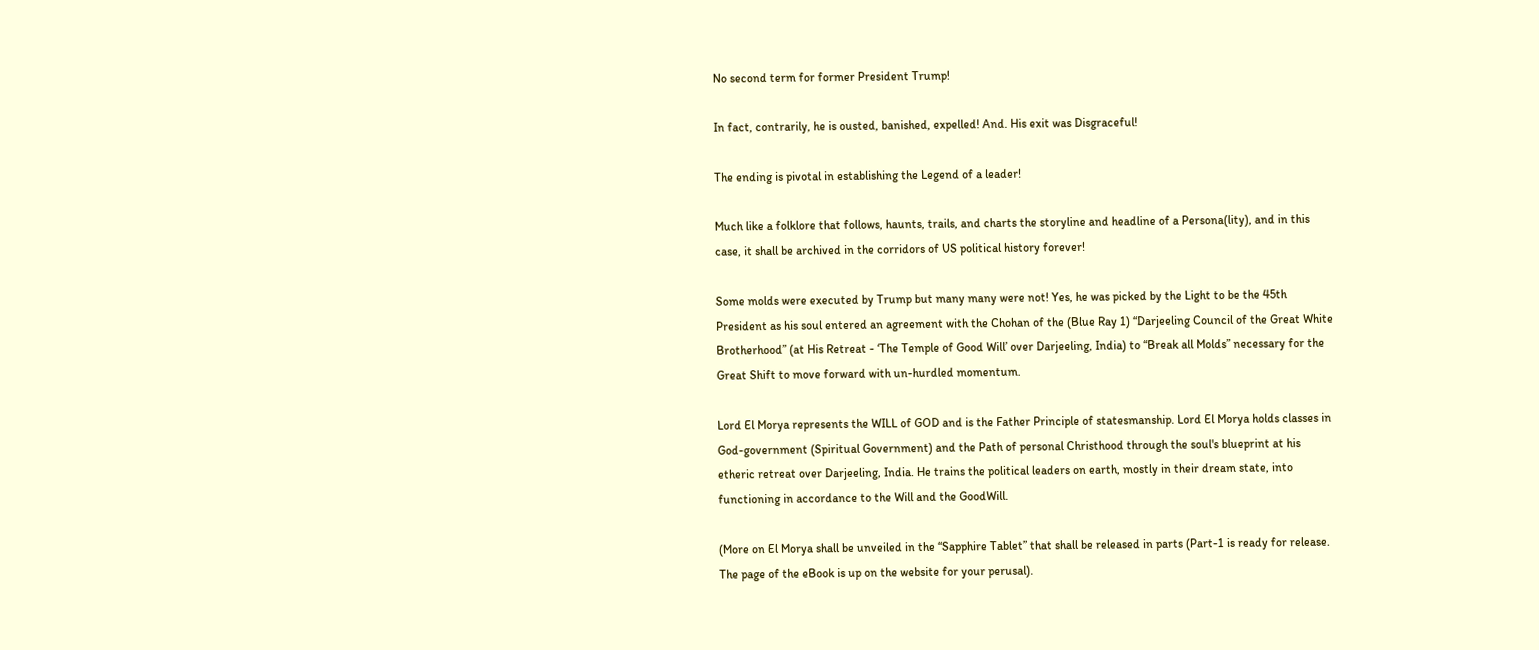No second term for former President Trump!

In fact, contrarily, he is ousted, banished, expelled! And. His exit was Disgraceful!

The ending is pivotal in establishing the Legend of a leader!

Much like a folklore that follows, haunts, trails, and charts the storyline and headline of a Persona(lity), and in this case, it shall be archived in the corridors of US political history forever!

Some molds were executed by Trump but many many were not! Yes, he was picked by the Light to be the 45th President as his soul entered an agreement with the Chohan of the (Blue Ray 1) “Darjeeling Council of the Great White Brotherhood” (at His Retreat - ‘The Temple of Good Will’ over Darjeeling, India) to “Break all Molds” necessary for the Great Shift to move forward with un-hurdled momentum.

Lord El Morya represents the WILL of GOD and is the Father Principle of statesmanship. Lord El Morya holds classes in God-government (Spiritual Government) and the Path of personal Christhood through the soul's blueprint at his etheric retreat over Darjeeling, India. He trains the political leaders on earth, mostly in their dream state, into functioning in accordance to the Will and the GoodWill.

(More on El Morya shall be unveiled in the “Sapphire Tablet” that shall be released in parts (Part-1 is ready for release. The page of the eBook is up on the website for your perusal).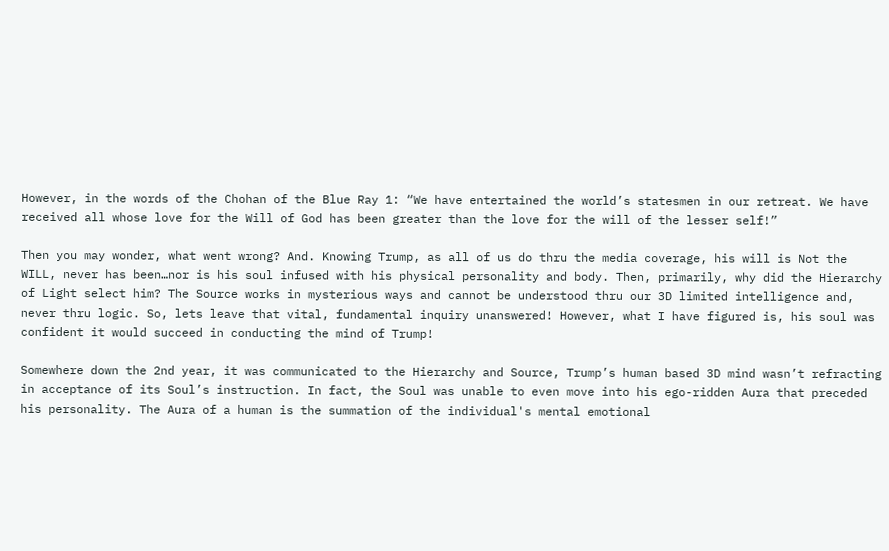However, in the words of the Chohan of the Blue Ray 1: “We have entertained the world’s statesmen in our retreat. We have received all whose love for the Will of God has been greater than the love for the will of the lesser self!”

Then you may wonder, what went wrong? And. Knowing Trump, as all of us do thru the media coverage, his will is Not the WILL, never has been…nor is his soul infused with his physical personality and body. Then, primarily, why did the Hierarchy of Light select him? The Source works in mysterious ways and cannot be understood thru our 3D limited intelligence and, never thru logic. So, lets leave that vital, fundamental inquiry unanswered! However, what I have figured is, his soul was confident it would succeed in conducting the mind of Trump!

Somewhere down the 2nd year, it was communicated to the Hierarchy and Source, Trump’s human based 3D mind wasn’t refracting in acceptance of its Soul’s instruction. In fact, the Soul was unable to even move into his ego-ridden Aura that preceded his personality. The Aura of a human is the summation of the individual's mental emotional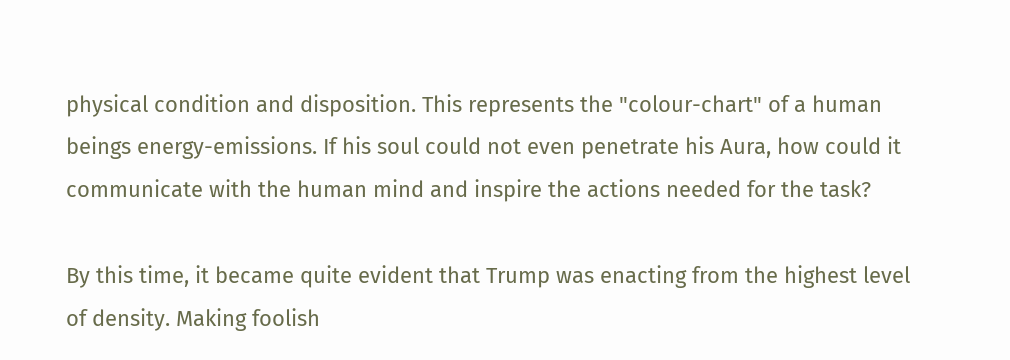physical condition and disposition. This represents the "colour-chart" of a human beings energy-emissions. If his soul could not even penetrate his Aura, how could it communicate with the human mind and inspire the actions needed for the task?

By this time, it became quite evident that Trump was enacting from the highest level of density. Making foolish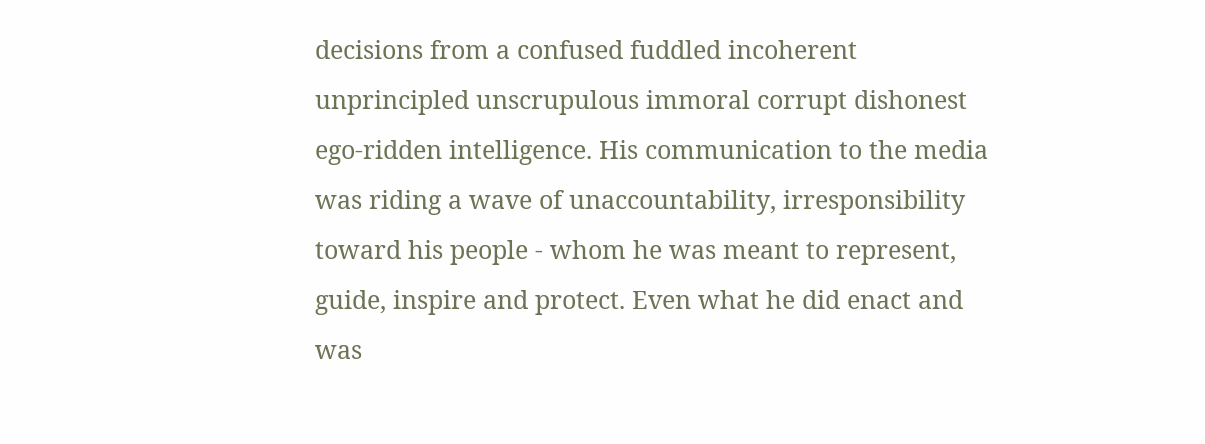decisions from a confused fuddled incoherent unprincipled unscrupulous immoral corrupt dishonest ego-ridden intelligence. His communication to the media was riding a wave of unaccountability, irresponsibility toward his people - whom he was meant to represent, guide, inspire and protect. Even what he did enact and was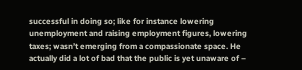successful in doing so; like for instance lowering unemployment and raising employment figures, lowering taxes; wasn’t emerging from a compassionate space. He actually did a lot of bad that the public is yet unaware of –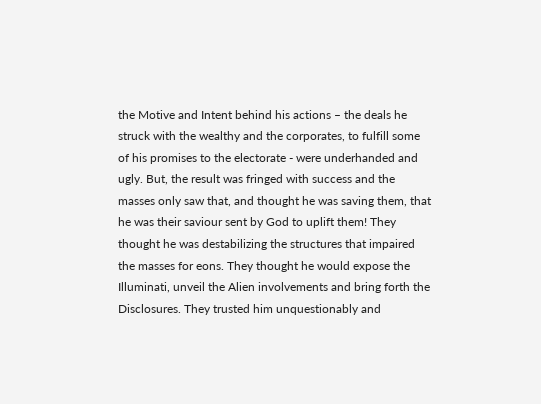the Motive and Intent behind his actions – the deals he struck with the wealthy and the corporates, to fulfill some of his promises to the electorate - were underhanded and ugly. But, the result was fringed with success and the masses only saw that, and thought he was saving them, that he was their saviour sent by God to uplift them! They thought he was destabilizing the structures that impaired the masses for eons. They thought he would expose the Illuminati, unveil the Alien involvements and bring forth the Disclosures. They trusted him unquestionably and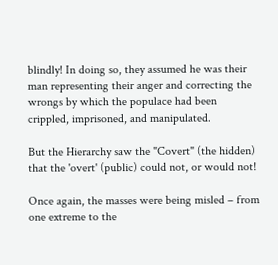blindly! In doing so, they assumed he was their man representing their anger and correcting the wrongs by which the populace had been crippled, imprisoned, and manipulated.

But the Hierarchy saw the "Covert" (the hidden) that the 'overt' (public) could not, or would not!

Once again, the masses were being misled – from one extreme to the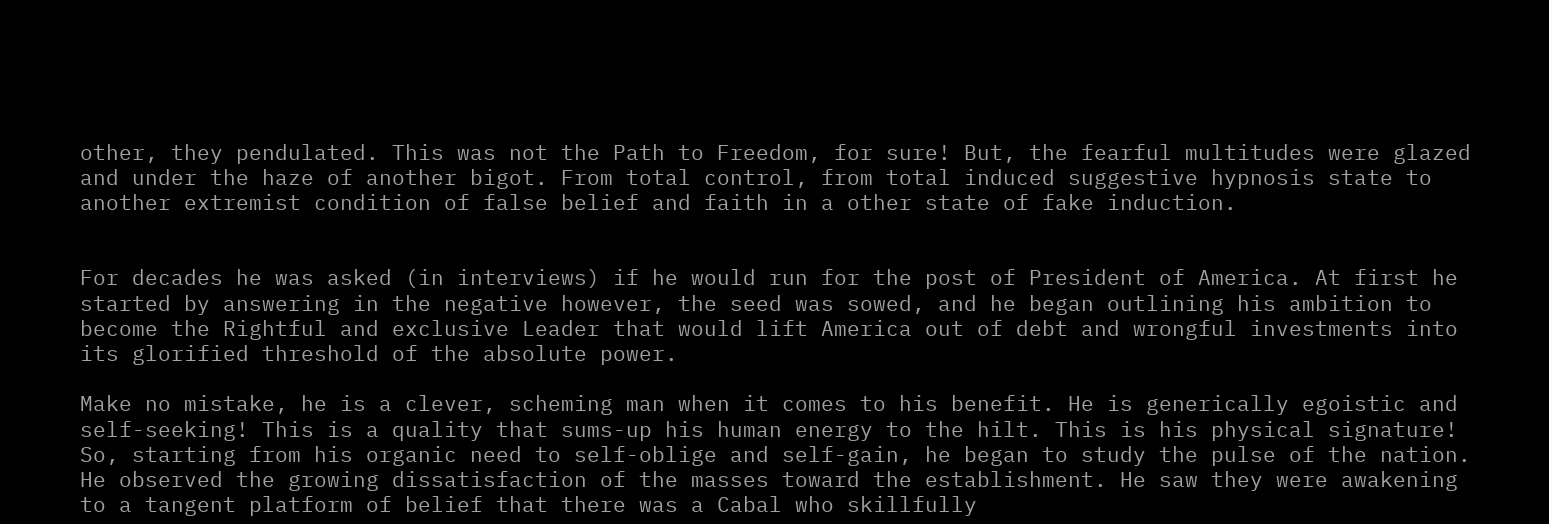other, they pendulated. This was not the Path to Freedom, for sure! But, the fearful multitudes were glazed and under the haze of another bigot. From total control, from total induced suggestive hypnosis state to another extremist condition of false belief and faith in a other state of fake induction.


For decades he was asked (in interviews) if he would run for the post of President of America. At first he started by answering in the negative however, the seed was sowed, and he began outlining his ambition to become the Rightful and exclusive Leader that would lift America out of debt and wrongful investments into its glorified threshold of the absolute power.

Make no mistake, he is a clever, scheming man when it comes to his benefit. He is generically egoistic and self-seeking! This is a quality that sums-up his human energy to the hilt. This is his physical signature! So, starting from his organic need to self-oblige and self-gain, he began to study the pulse of the nation. He observed the growing dissatisfaction of the masses toward the establishment. He saw they were awakening to a tangent platform of belief that there was a Cabal who skillfully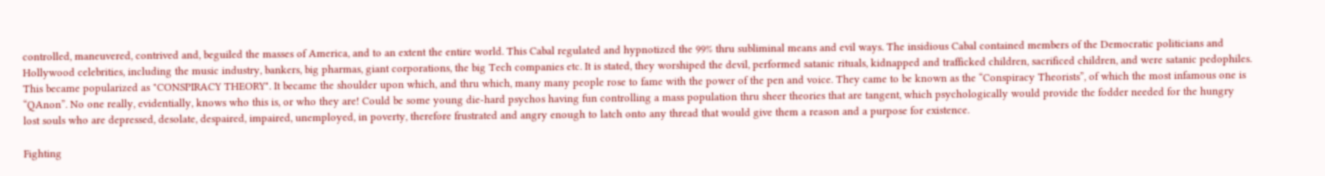controlled, maneuvered, contrived and, beguiled the masses of America, and to an extent the entire world. This Cabal regulated and hypnotized the 99% thru subliminal means and evil ways. The insidious Cabal contained members of the Democratic politicians and Hollywood celebrities, including the music industry, bankers, big pharmas, giant corporations, the big Tech companies etc. It is stated, they worshiped the devil, performed satanic rituals, kidnapped and trafficked children, sacrificed children, and were satanic pedophiles. This became popularized as "CONSPIRACY THEORY". It became the shoulder upon which, and thru which, many many people rose to fame with the power of the pen and voice. They came to be known as the “Conspiracy Theorists”, of which the most infamous one is “QAnon”. No one really, evidentially, knows who this is, or who they are! Could be some young die-hard psychos having fun controlling a mass population thru sheer theories that are tangent, which psychologically would provide the fodder needed for the hungry lost souls who are depressed, desolate, despaired, impaired, unemployed, in poverty, therefore frustrated and angry enough to latch onto any thread that would give them a reason and a purpose for existence.

Fighting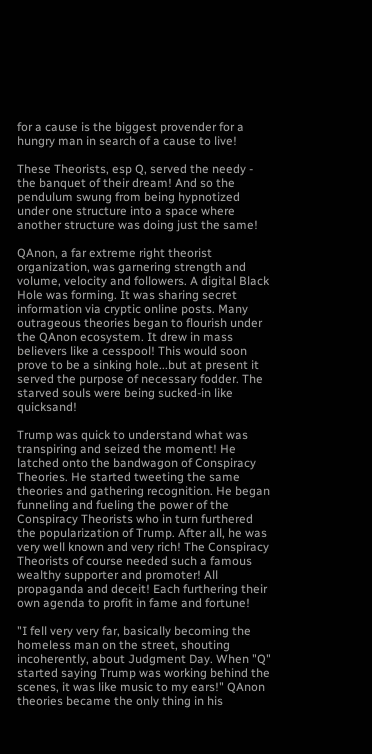for a cause is the biggest provender for a hungry man in search of a cause to live!

These Theorists, esp Q, served the needy - the banquet of their dream! And so the pendulum swung from being hypnotized under one structure into a space where another structure was doing just the same!

QAnon, a far extreme right theorist organization, was garnering strength and volume, velocity and followers. A digital Black Hole was forming. It was sharing secret information via cryptic online posts. Many outrageous theories began to flourish under the QAnon ecosystem. It drew in mass believers like a cesspool! This would soon prove to be a sinking hole...but at present it served the purpose of necessary fodder. The starved souls were being sucked-in like quicksand!

Trump was quick to understand what was transpiring and seized the moment! He latched onto the bandwagon of Conspiracy Theories. He started tweeting the same theories and gathering recognition. He began funneling and fueling the power of the Conspiracy Theorists who in turn furthered the popularization of Trump. After all, he was very well known and very rich! The Conspiracy Theorists of course needed such a famous wealthy supporter and promoter! All propaganda and deceit! Each furthering their own agenda to profit in fame and fortune!

"I fell very very far, basically becoming the homeless man on the street, shouting incoherently, about Judgment Day. When "Q" started saying Trump was working behind the scenes, it was like music to my ears!" QAnon theories became the only thing in his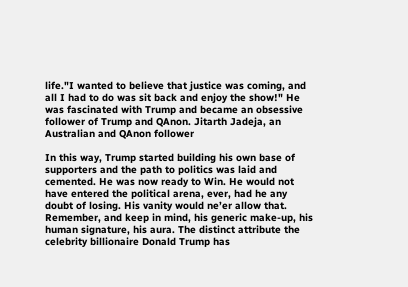life."I wanted to believe that justice was coming, and all I had to do was sit back and enjoy the show!" He was fascinated with Trump and became an obsessive follower of Trump and QAnon. Jitarth Jadeja, an Australian and QAnon follower

In this way, Trump started building his own base of supporters and the path to politics was laid and cemented. He was now ready to Win. He would not have entered the political arena, ever, had he any doubt of losing. His vanity would ne’er allow that. Remember, and keep in mind, his generic make-up, his human signature, his aura. The distinct attribute the celebrity billionaire Donald Trump has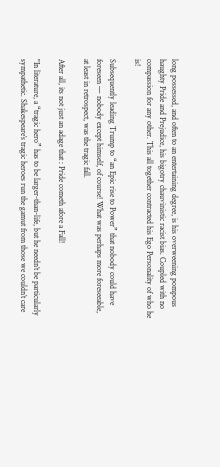long possessed, and often to an entertaining degree, is his overweening pompous haughty Pride and Prejudice, his bigotry chauvinistic racist bias. Coupled with no compassion for any other. This all together contracted his Ego Personality of who he is!

Subsequently leading Trump to “an Epic rise to Power” that nobody could have foreseen — nobody except himself, of course! What was perhaps more foreseeable, at least in retrospect, was the tragic fall.

After all, its not just an adage that : Pride cometh afore a Fall!

"In literature, a “tragic hero” has to be larger-than-life, but he needn’t be particularly sympathetic. Shakespeare’s tragic heroes run the gamut from those we couldn’t care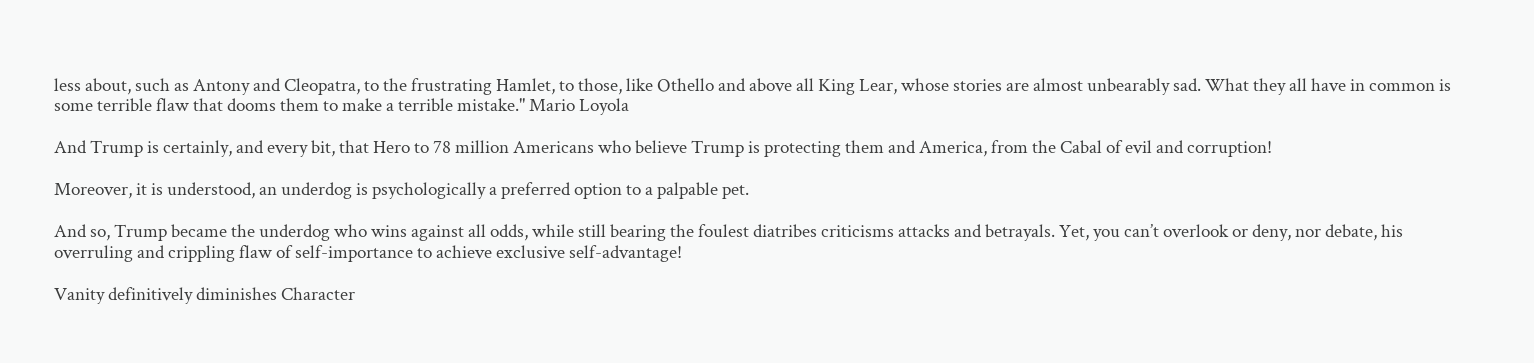less about, such as Antony and Cleopatra, to the frustrating Hamlet, to those, like Othello and above all King Lear, whose stories are almost unbearably sad. What they all have in common is some terrible flaw that dooms them to make a terrible mistake." Mario Loyola

And Trump is certainly, and every bit, that Hero to 78 million Americans who believe Trump is protecting them and America, from the Cabal of evil and corruption!

Moreover, it is understood, an underdog is psychologically a preferred option to a palpable pet.

And so, Trump became the underdog who wins against all odds, while still bearing the foulest diatribes criticisms attacks and betrayals. Yet, you can’t overlook or deny, nor debate, his overruling and crippling flaw of self-importance to achieve exclusive self-advantage!

Vanity definitively diminishes Character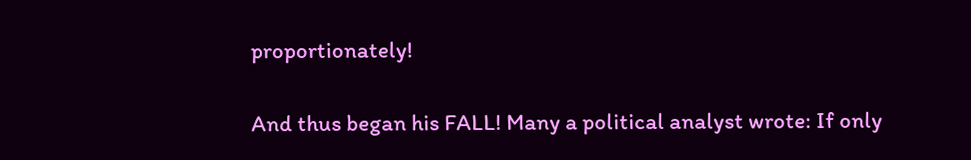proportionately!

And thus began his FALL! Many a political analyst wrote: If only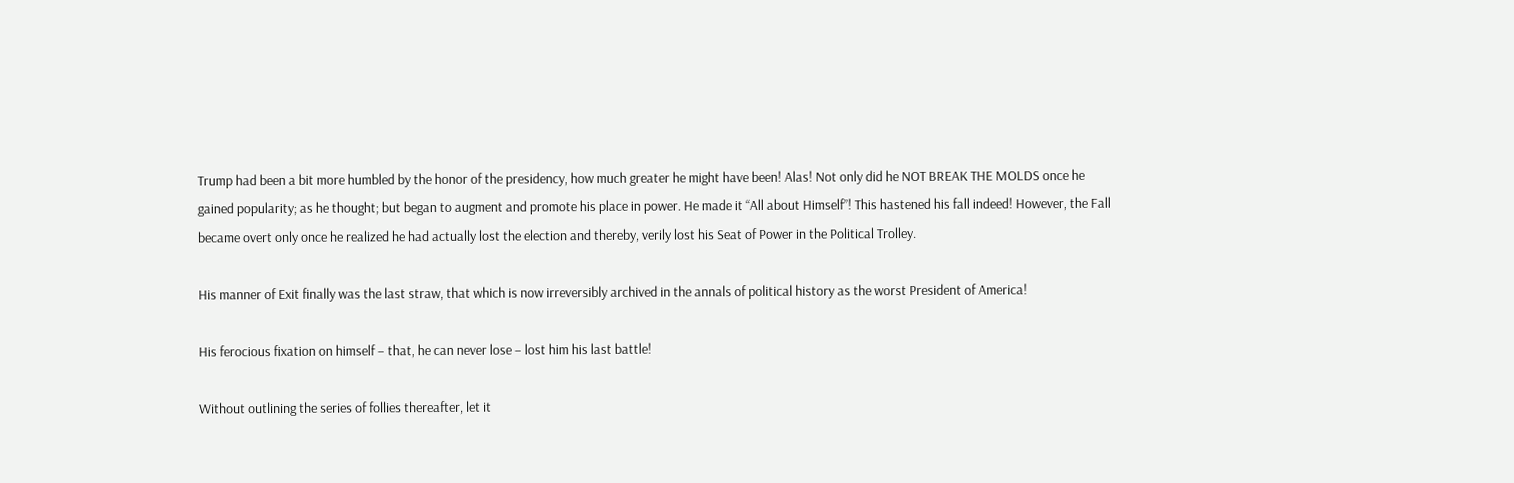Trump had been a bit more humbled by the honor of the presidency, how much greater he might have been! Alas! Not only did he NOT BREAK THE MOLDS once he gained popularity; as he thought; but began to augment and promote his place in power. He made it “All about Himself”! This hastened his fall indeed! However, the Fall became overt only once he realized he had actually lost the election and thereby, verily lost his Seat of Power in the Political Trolley.

His manner of Exit finally was the last straw, that which is now irreversibly archived in the annals of political history as the worst President of America!

His ferocious fixation on himself – that, he can never lose – lost him his last battle!

Without outlining the series of follies thereafter, let it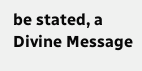be stated, a Divine Message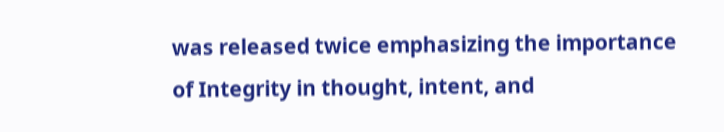was released twice emphasizing the importance of Integrity in thought, intent, and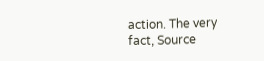action. The very fact, Source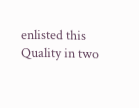enlisted this Quality in two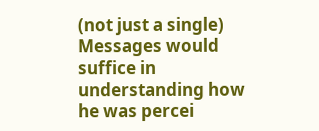(not just a single) Messages would suffice in understanding how he was percei